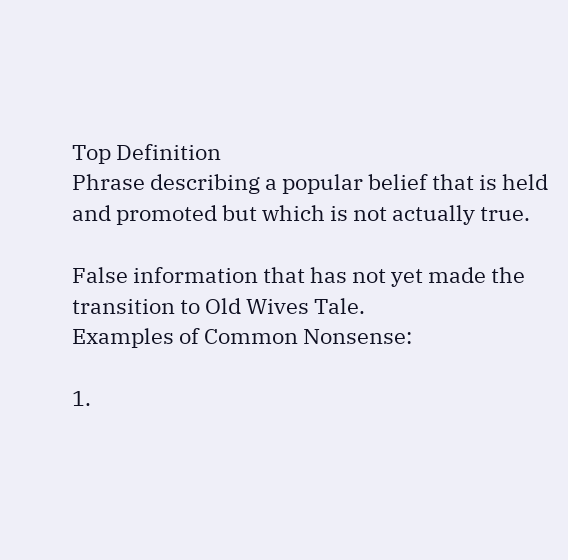Top Definition
Phrase describing a popular belief that is held and promoted but which is not actually true.

False information that has not yet made the transition to Old Wives Tale.
Examples of Common Nonsense:

1.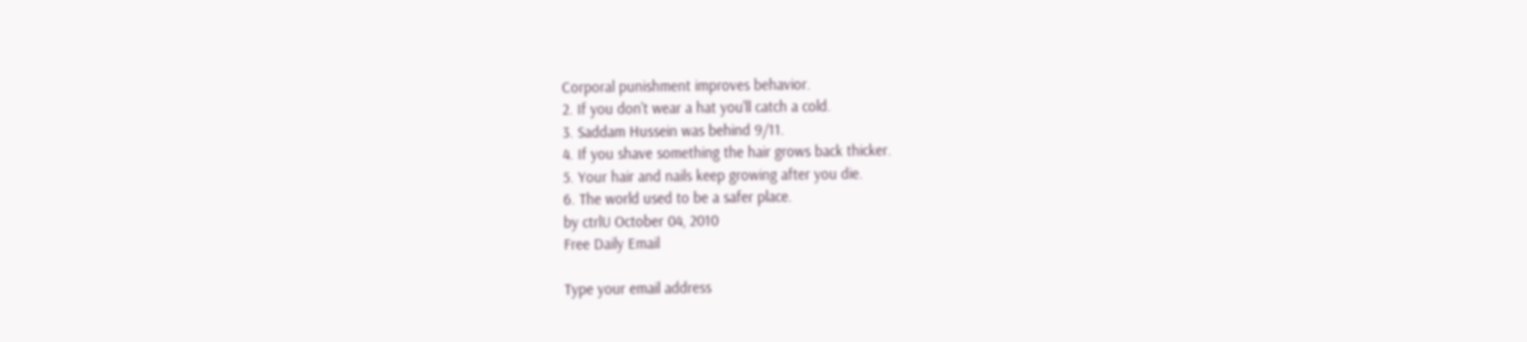Corporal punishment improves behavior.
2. If you don't wear a hat you'll catch a cold.
3. Saddam Hussein was behind 9/11.
4. If you shave something the hair grows back thicker.
5. Your hair and nails keep growing after you die.
6. The world used to be a safer place.
by ctrlU October 04, 2010
Free Daily Email

Type your email address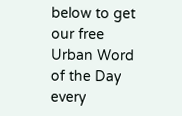below to get our free Urban Word of the Day every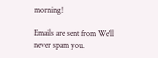morning!

Emails are sent from We'll never spam you.